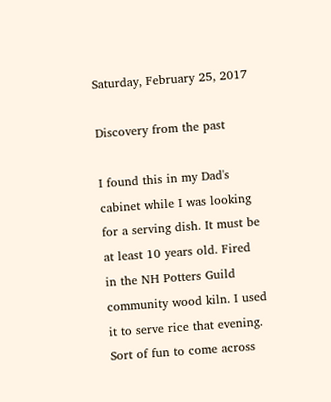Saturday, February 25, 2017

Discovery from the past

I found this in my Dad's cabinet while I was looking for a serving dish. It must be at least 10 years old. Fired in the NH Potters Guild community wood kiln. I used it to serve rice that evening. Sort of fun to come across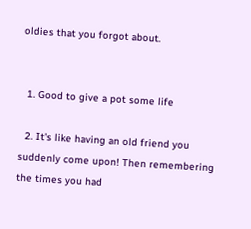oldies that you forgot about.


  1. Good to give a pot some life

  2. It's like having an old friend you suddenly come upon! Then remembering the times you had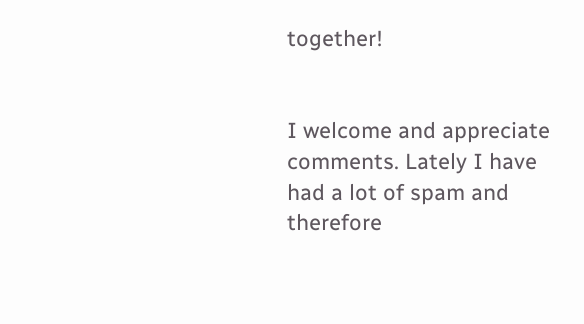together!


I welcome and appreciate comments. Lately I have had a lot of spam and therefore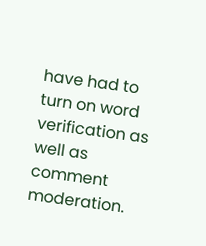have had to turn on word verification as well as comment moderation.